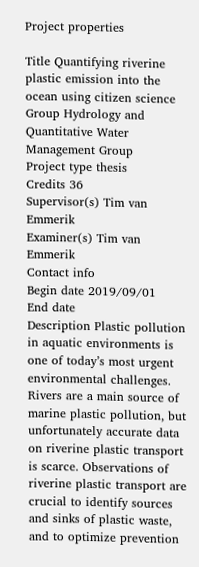Project properties

Title Quantifying riverine plastic emission into the ocean using citizen science
Group Hydrology and Quantitative Water Management Group
Project type thesis
Credits 36
Supervisor(s) Tim van Emmerik
Examiner(s) Tim van Emmerik
Contact info
Begin date 2019/09/01
End date
Description Plastic pollution in aquatic environments is one of today’s most urgent environmental challenges. Rivers are a main source of marine plastic pollution, but unfortunately accurate data on riverine plastic transport is scarce. Observations of riverine plastic transport are crucial to identify sources and sinks of plastic waste, and to optimize prevention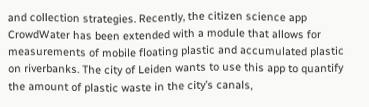and collection strategies. Recently, the citizen science app CrowdWater has been extended with a module that allows for measurements of mobile floating plastic and accumulated plastic on riverbanks. The city of Leiden wants to use this app to quantify the amount of plastic waste in the city’s canals,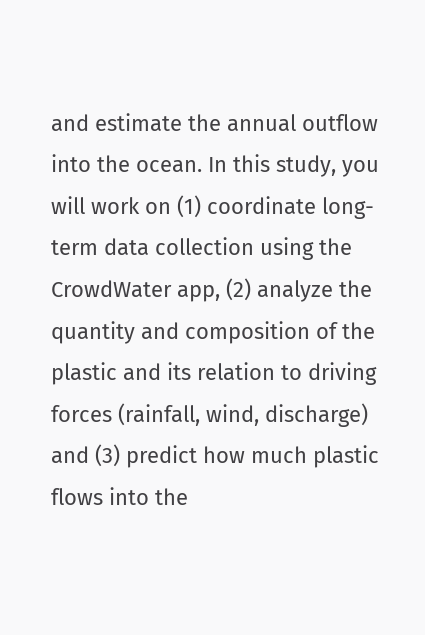and estimate the annual outflow into the ocean. In this study, you will work on (1) coordinate long-term data collection using the CrowdWater app, (2) analyze the quantity and composition of the plastic and its relation to driving forces (rainfall, wind, discharge) and (3) predict how much plastic flows into the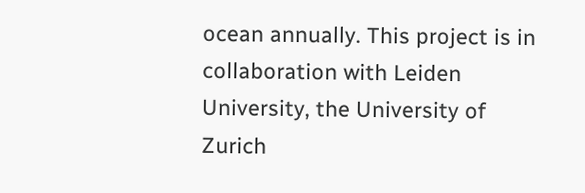ocean annually. This project is in collaboration with Leiden University, the University of Zurich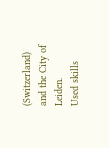(Switzerland) and the City of Leiden.
Used skills